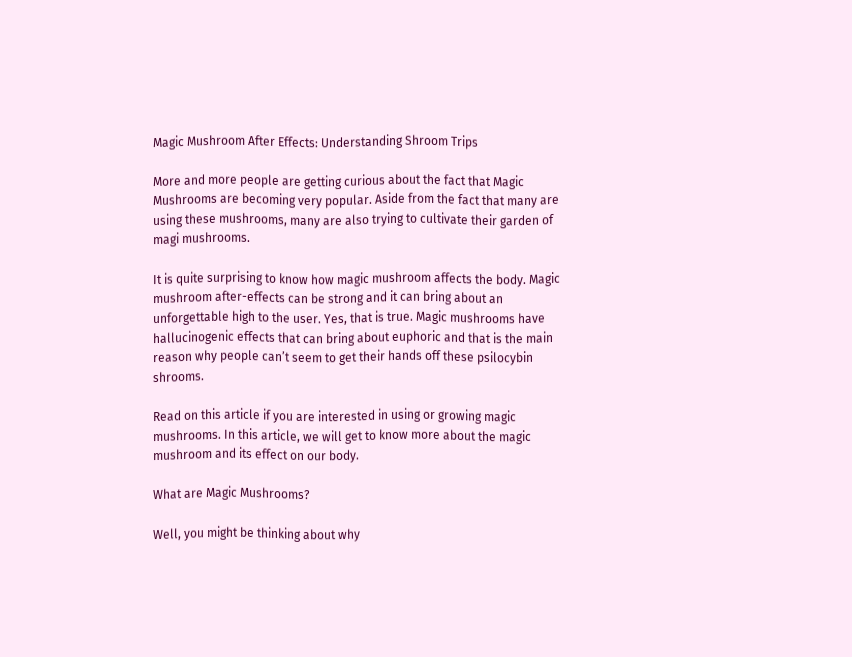Magic Mushroom After Effects: Understanding Shroom Trips

More and more people are getting curious about the fact that Magic Mushrooms are becoming very popular. Aside from the fact that many are using these mushrooms, many are also trying to cultivate their garden of magi mushrooms.

It is quite surprising to know how magic mushroom affects the body. Magic mushroom after-effects can be strong and it can bring about an unforgettable high to the user. Yes, that is true. Magic mushrooms have hallucinogenic effects that can bring about euphoric and that is the main reason why people can’t seem to get their hands off these psilocybin shrooms.

Read on this article if you are interested in using or growing magic mushrooms. In this article, we will get to know more about the magic mushroom and its effect on our body.

What are Magic Mushrooms?

Well, you might be thinking about why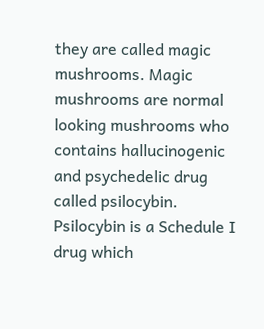they are called magic mushrooms. Magic mushrooms are normal looking mushrooms who contains hallucinogenic and psychedelic drug called psilocybin. Psilocybin is a Schedule I drug which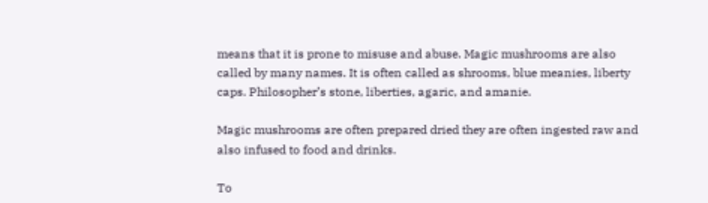means that it is prone to misuse and abuse. Magic mushrooms are also called by many names. It is often called as shrooms, blue meanies, liberty caps. Philosopher’s stone, liberties, agaric, and amanie.

Magic mushrooms are often prepared dried they are often ingested raw and also infused to food and drinks.

To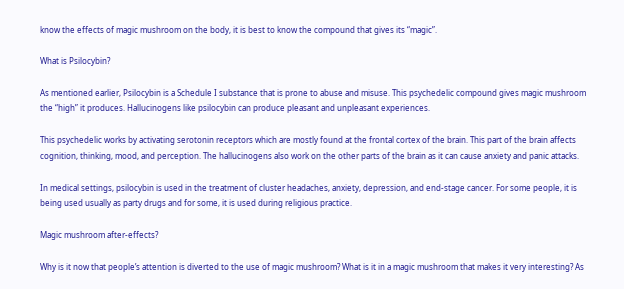know the effects of magic mushroom on the body, it is best to know the compound that gives its “magic”.

What is Psilocybin?

As mentioned earlier, Psilocybin is a Schedule I substance that is prone to abuse and misuse. This psychedelic compound gives magic mushroom the “high” it produces. Hallucinogens like psilocybin can produce pleasant and unpleasant experiences.

This psychedelic works by activating serotonin receptors which are mostly found at the frontal cortex of the brain. This part of the brain affects cognition, thinking, mood, and perception. The hallucinogens also work on the other parts of the brain as it can cause anxiety and panic attacks.

In medical settings, psilocybin is used in the treatment of cluster headaches, anxiety, depression, and end-stage cancer. For some people, it is being used usually as party drugs and for some, it is used during religious practice.

Magic mushroom after-effects?

Why is it now that people’s attention is diverted to the use of magic mushroom? What is it in a magic mushroom that makes it very interesting? As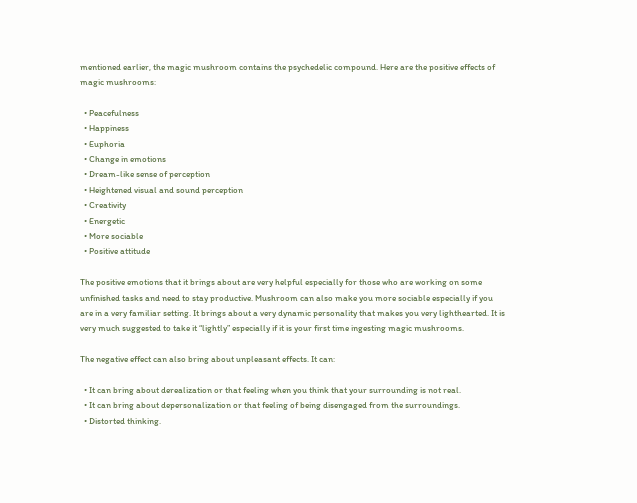mentioned earlier, the magic mushroom contains the psychedelic compound. Here are the positive effects of magic mushrooms:

  • Peacefulness
  • Happiness
  • Euphoria
  • Change in emotions
  • Dream-like sense of perception
  • Heightened visual and sound perception
  • Creativity
  • Energetic
  • More sociable
  • Positive attitude

The positive emotions that it brings about are very helpful especially for those who are working on some unfinished tasks and need to stay productive. Mushroom can also make you more sociable especially if you are in a very familiar setting. It brings about a very dynamic personality that makes you very lighthearted. It is very much suggested to take it “lightly” especially if it is your first time ingesting magic mushrooms.

The negative effect can also bring about unpleasant effects. It can:

  • It can bring about derealization or that feeling when you think that your surrounding is not real.
  • It can bring about depersonalization or that feeling of being disengaged from the surroundings.
  • Distorted thinking.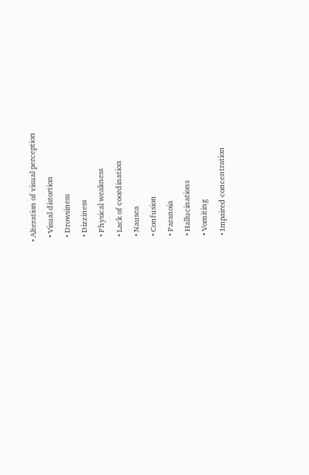• Alteration of visual perception
  • Visual distortion
  • Drowsiness
  • Dizziness
  • Physical weakness
  • Lack of coordination
  • Nausea
  • Confusion
  • Paranoia
  • Hallucinations
  • Vomiting
  • Impaired concentration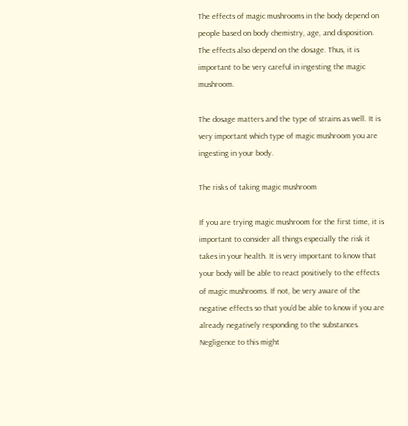The effects of magic mushrooms in the body depend on people based on body chemistry, age, and disposition. The effects also depend on the dosage. Thus, it is important to be very careful in ingesting the magic mushroom.

The dosage matters and the type of strains as well. It is very important which type of magic mushroom you are ingesting in your body.

The risks of taking magic mushroom

If you are trying magic mushroom for the first time, it is important to consider all things especially the risk it takes in your health. It is very important to know that your body will be able to react positively to the effects of magic mushrooms. If not, be very aware of the negative effects so that you’d be able to know if you are already negatively responding to the substances. Negligence to this might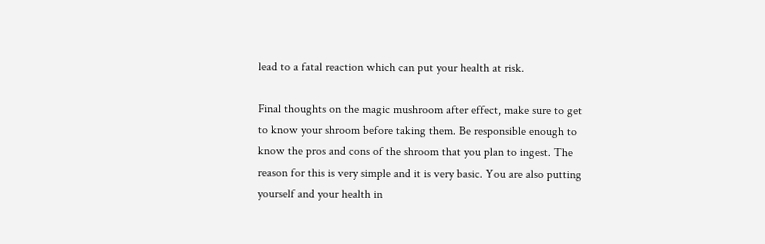lead to a fatal reaction which can put your health at risk.

Final thoughts on the magic mushroom after effect, make sure to get to know your shroom before taking them. Be responsible enough to know the pros and cons of the shroom that you plan to ingest. The reason for this is very simple and it is very basic. You are also putting yourself and your health in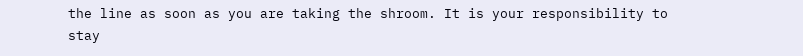the line as soon as you are taking the shroom. It is your responsibility to stay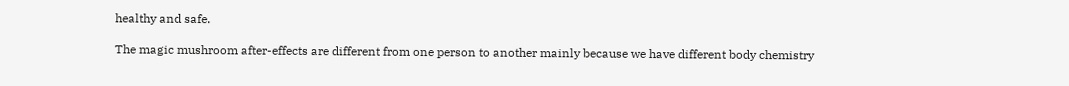healthy and safe.

The magic mushroom after-effects are different from one person to another mainly because we have different body chemistry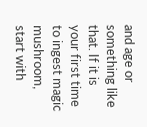and age or something like that. If it is your first time to ingest magic mushroom, start with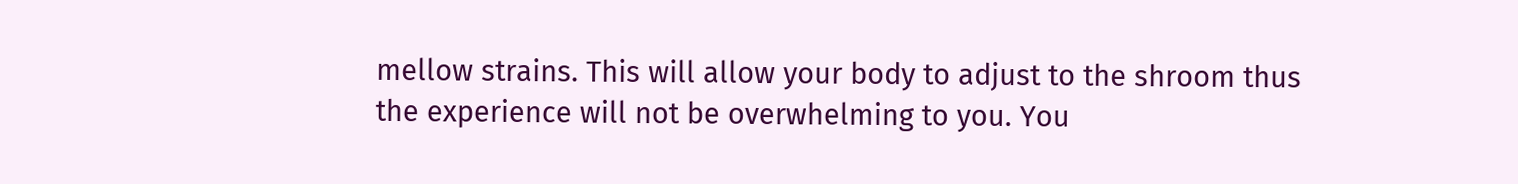mellow strains. This will allow your body to adjust to the shroom thus the experience will not be overwhelming to you. You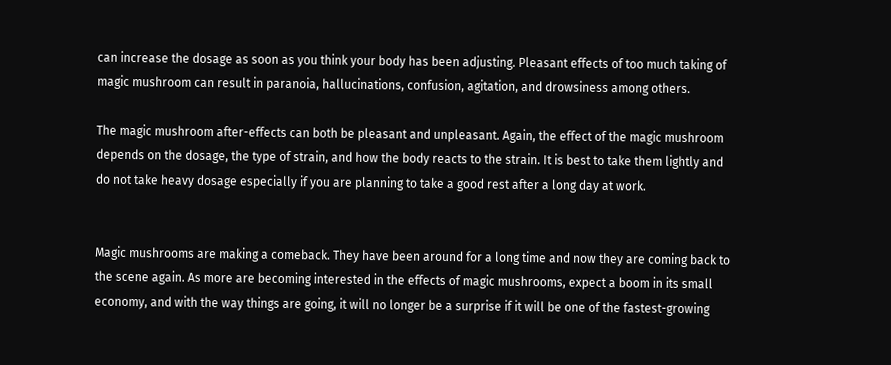can increase the dosage as soon as you think your body has been adjusting. Pleasant effects of too much taking of magic mushroom can result in paranoia, hallucinations, confusion, agitation, and drowsiness among others.

The magic mushroom after-effects can both be pleasant and unpleasant. Again, the effect of the magic mushroom depends on the dosage, the type of strain, and how the body reacts to the strain. It is best to take them lightly and do not take heavy dosage especially if you are planning to take a good rest after a long day at work.


Magic mushrooms are making a comeback. They have been around for a long time and now they are coming back to the scene again. As more are becoming interested in the effects of magic mushrooms, expect a boom in its small economy, and with the way things are going, it will no longer be a surprise if it will be one of the fastest-growing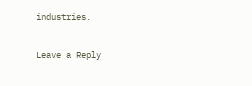industries.

Leave a Reply